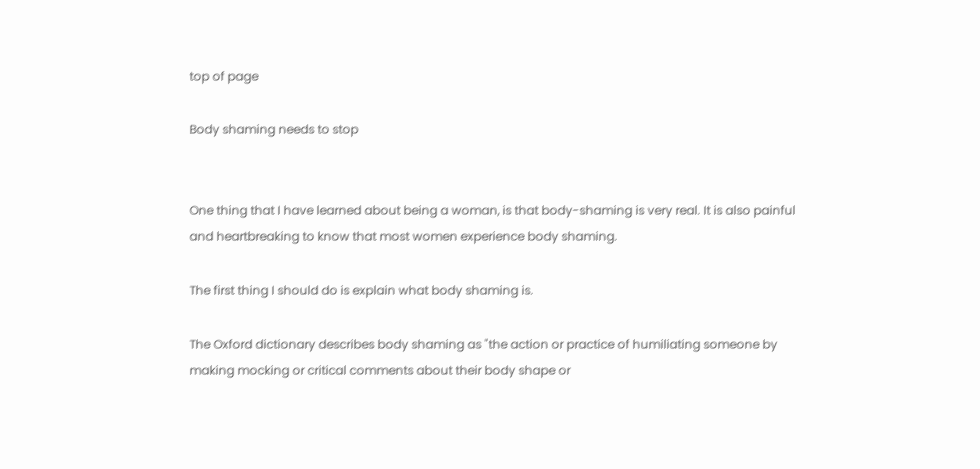top of page

Body shaming needs to stop


One thing that I have learned about being a woman, is that body-shaming is very real. It is also painful and heartbreaking to know that most women experience body shaming.

The first thing I should do is explain what body shaming is.

The Oxford dictionary describes body shaming as "the action or practice of humiliating someone by making mocking or critical comments about their body shape or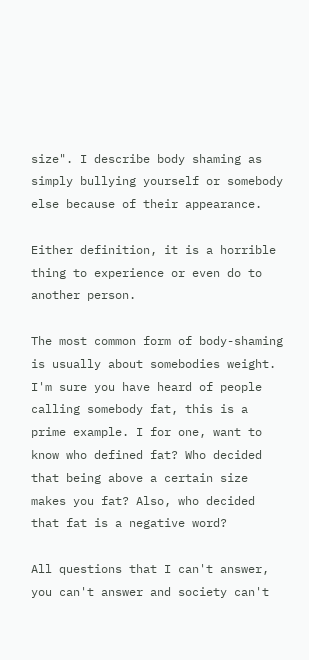size". I describe body shaming as simply bullying yourself or somebody else because of their appearance.

Either definition, it is a horrible thing to experience or even do to another person.

The most common form of body-shaming is usually about somebodies weight. I'm sure you have heard of people calling somebody fat, this is a prime example. I for one, want to know who defined fat? Who decided that being above a certain size makes you fat? Also, who decided that fat is a negative word?

All questions that I can't answer, you can't answer and society can't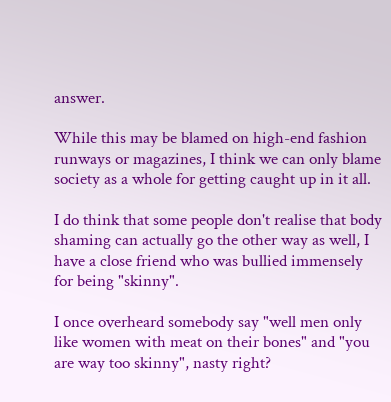answer.

While this may be blamed on high-end fashion runways or magazines, I think we can only blame society as a whole for getting caught up in it all.

I do think that some people don't realise that body shaming can actually go the other way as well, I have a close friend who was bullied immensely for being "skinny".

I once overheard somebody say "well men only like women with meat on their bones" and "you are way too skinny", nasty right?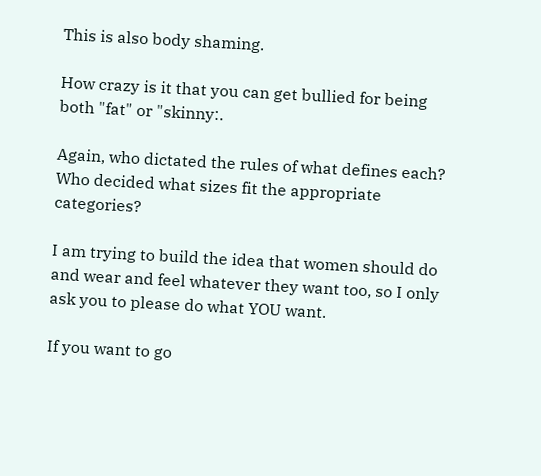This is also body shaming.

How crazy is it that you can get bullied for being both "fat" or "skinny:.

Again, who dictated the rules of what defines each? Who decided what sizes fit the appropriate categories?

I am trying to build the idea that women should do and wear and feel whatever they want too, so I only ask you to please do what YOU want.

If you want to go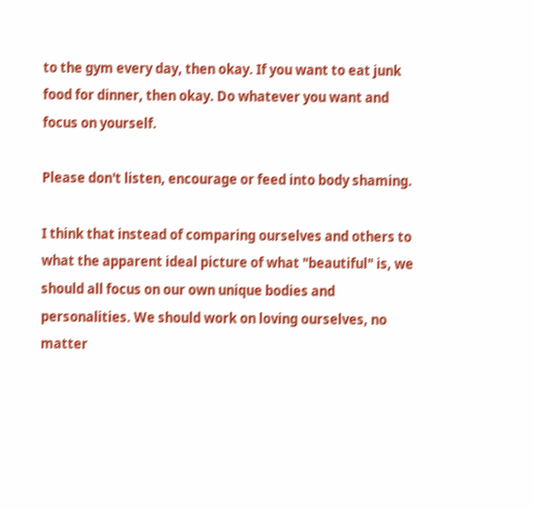to the gym every day, then okay. If you want to eat junk food for dinner, then okay. Do whatever you want and focus on yourself.

Please don't listen, encourage or feed into body shaming.

I think that instead of comparing ourselves and others to what the apparent ideal picture of what "beautiful" is, we should all focus on our own unique bodies and personalities. We should work on loving ourselves, no matter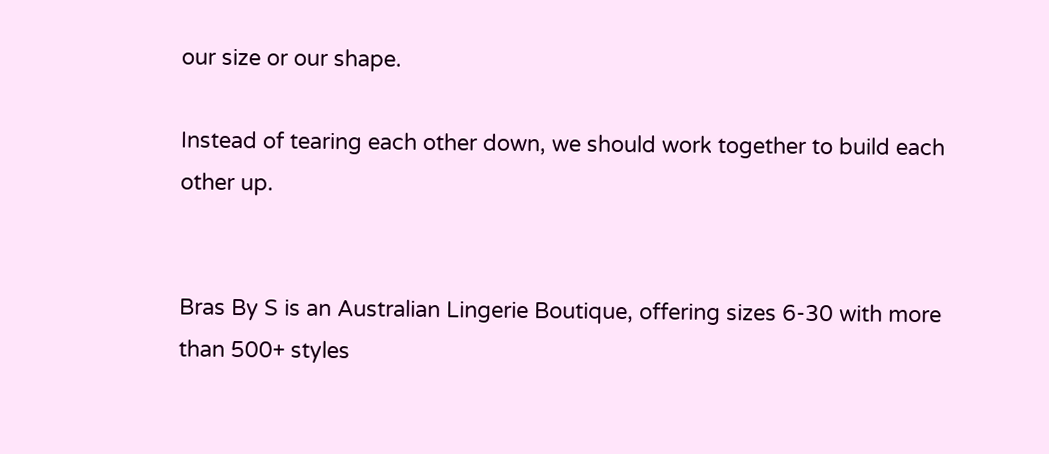our size or our shape.

Instead of tearing each other down, we should work together to build each other up.


Bras By S is an Australian Lingerie Boutique, offering sizes 6-30 with more than 500+ styles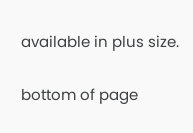available in plus size.

bottom of page